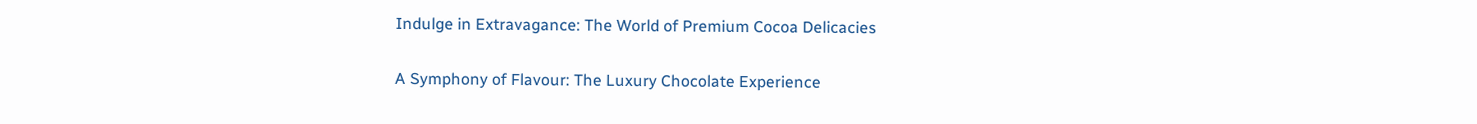Indulge in Extravagance: The World of Premium Cocoa Delicacies

A Symphony of Flavour: The Luxury Chocolate Experience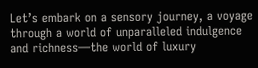Let’s embark on a sensory journey, a voyage through a world of unparalleled indulgence and richness—the world of luxury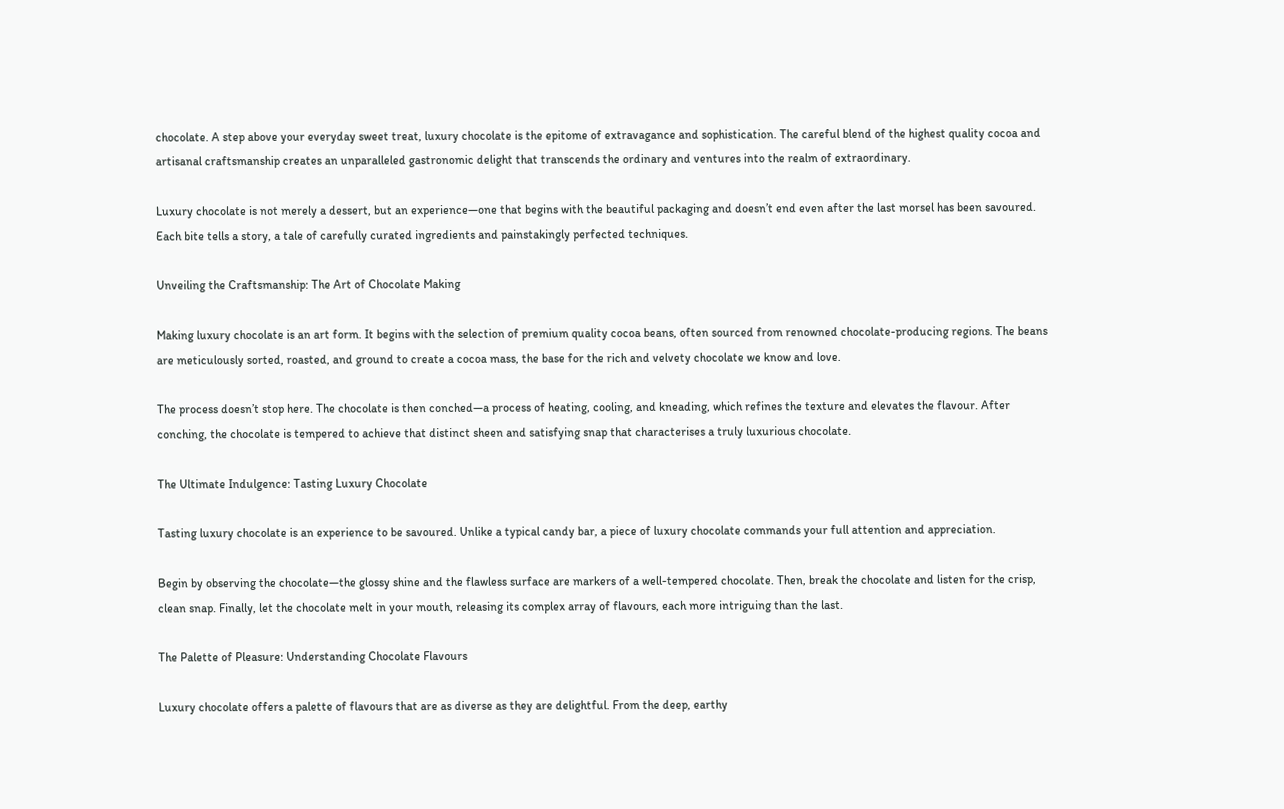chocolate. A step above your everyday sweet treat, luxury chocolate is the epitome of extravagance and sophistication. The careful blend of the highest quality cocoa and artisanal craftsmanship creates an unparalleled gastronomic delight that transcends the ordinary and ventures into the realm of extraordinary.

Luxury chocolate is not merely a dessert, but an experience—one that begins with the beautiful packaging and doesn’t end even after the last morsel has been savoured. Each bite tells a story, a tale of carefully curated ingredients and painstakingly perfected techniques.

Unveiling the Craftsmanship: The Art of Chocolate Making

Making luxury chocolate is an art form. It begins with the selection of premium quality cocoa beans, often sourced from renowned chocolate-producing regions. The beans are meticulously sorted, roasted, and ground to create a cocoa mass, the base for the rich and velvety chocolate we know and love.

The process doesn’t stop here. The chocolate is then conched—a process of heating, cooling, and kneading, which refines the texture and elevates the flavour. After conching, the chocolate is tempered to achieve that distinct sheen and satisfying snap that characterises a truly luxurious chocolate.

The Ultimate Indulgence: Tasting Luxury Chocolate

Tasting luxury chocolate is an experience to be savoured. Unlike a typical candy bar, a piece of luxury chocolate commands your full attention and appreciation.

Begin by observing the chocolate—the glossy shine and the flawless surface are markers of a well-tempered chocolate. Then, break the chocolate and listen for the crisp, clean snap. Finally, let the chocolate melt in your mouth, releasing its complex array of flavours, each more intriguing than the last.

The Palette of Pleasure: Understanding Chocolate Flavours

Luxury chocolate offers a palette of flavours that are as diverse as they are delightful. From the deep, earthy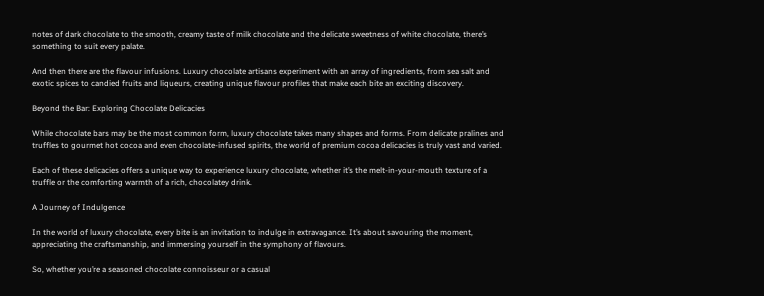notes of dark chocolate to the smooth, creamy taste of milk chocolate and the delicate sweetness of white chocolate, there’s something to suit every palate.

And then there are the flavour infusions. Luxury chocolate artisans experiment with an array of ingredients, from sea salt and exotic spices to candied fruits and liqueurs, creating unique flavour profiles that make each bite an exciting discovery.

Beyond the Bar: Exploring Chocolate Delicacies

While chocolate bars may be the most common form, luxury chocolate takes many shapes and forms. From delicate pralines and truffles to gourmet hot cocoa and even chocolate-infused spirits, the world of premium cocoa delicacies is truly vast and varied.

Each of these delicacies offers a unique way to experience luxury chocolate, whether it’s the melt-in-your-mouth texture of a truffle or the comforting warmth of a rich, chocolatey drink.

A Journey of Indulgence

In the world of luxury chocolate, every bite is an invitation to indulge in extravagance. It’s about savouring the moment, appreciating the craftsmanship, and immersing yourself in the symphony of flavours.

So, whether you’re a seasoned chocolate connoisseur or a casual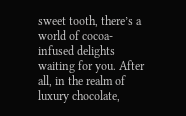sweet tooth, there’s a world of cocoa-infused delights waiting for you. After all, in the realm of luxury chocolate,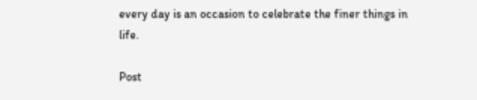every day is an occasion to celebrate the finer things in life.

Post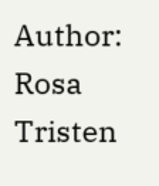Author: Rosa Tristen